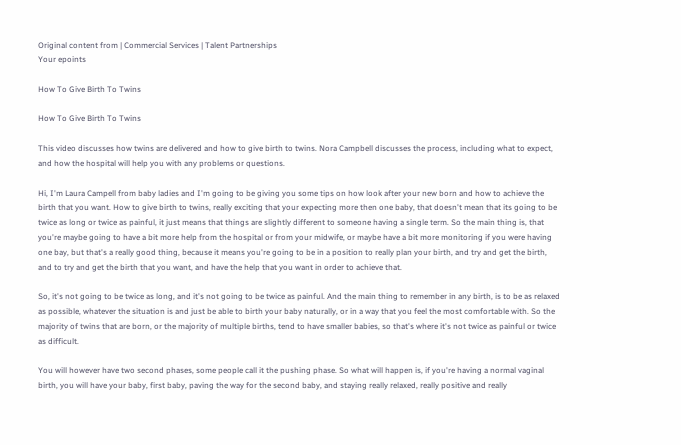Original content from | Commercial Services | Talent Partnerships
Your epoints

How To Give Birth To Twins

How To Give Birth To Twins

This video discusses how twins are delivered and how to give birth to twins. Nora Campbell discusses the process, including what to expect, and how the hospital will help you with any problems or questions.

Hi, I'm Laura Campell from baby ladies and I'm going to be giving you some tips on how look after your new born and how to achieve the birth that you want. How to give birth to twins, really exciting that your expecting more then one baby, that doesn't mean that its going to be twice as long or twice as painful, it just means that things are slightly different to someone having a single term. So the main thing is, that you're maybe going to have a bit more help from the hospital or from your midwife, or maybe have a bit more monitoring if you were having one bay, but that's a really good thing, because it means you're going to be in a position to really plan your birth, and try and get the birth, and to try and get the birth that you want, and have the help that you want in order to achieve that.

So, it's not going to be twice as long, and it's not going to be twice as painful. And the main thing to remember in any birth, is to be as relaxed as possible, whatever the situation is and just be able to birth your baby naturally, or in a way that you feel the most comfortable with. So the majority of twins that are born, or the majority of multiple births, tend to have smaller babies, so that's where it's not twice as painful or twice as difficult.

You will however have two second phases, some people call it the pushing phase. So what will happen is, if you're having a normal vaginal birth, you will have your baby, first baby, paving the way for the second baby, and staying really relaxed, really positive and really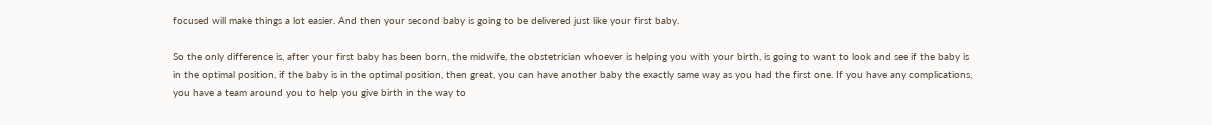focused will make things a lot easier. And then your second baby is going to be delivered just like your first baby.

So the only difference is, after your first baby has been born, the midwife, the obstetrician whoever is helping you with your birth, is going to want to look and see if the baby is in the optimal position, if the baby is in the optimal position, then great, you can have another baby the exactly same way as you had the first one. If you have any complications, you have a team around you to help you give birth in the way to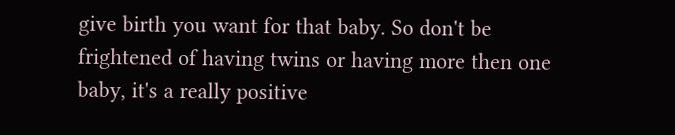give birth you want for that baby. So don't be frightened of having twins or having more then one baby, it's a really positive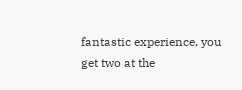fantastic experience, you get two at the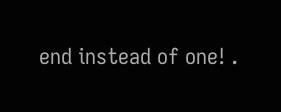end instead of one! .